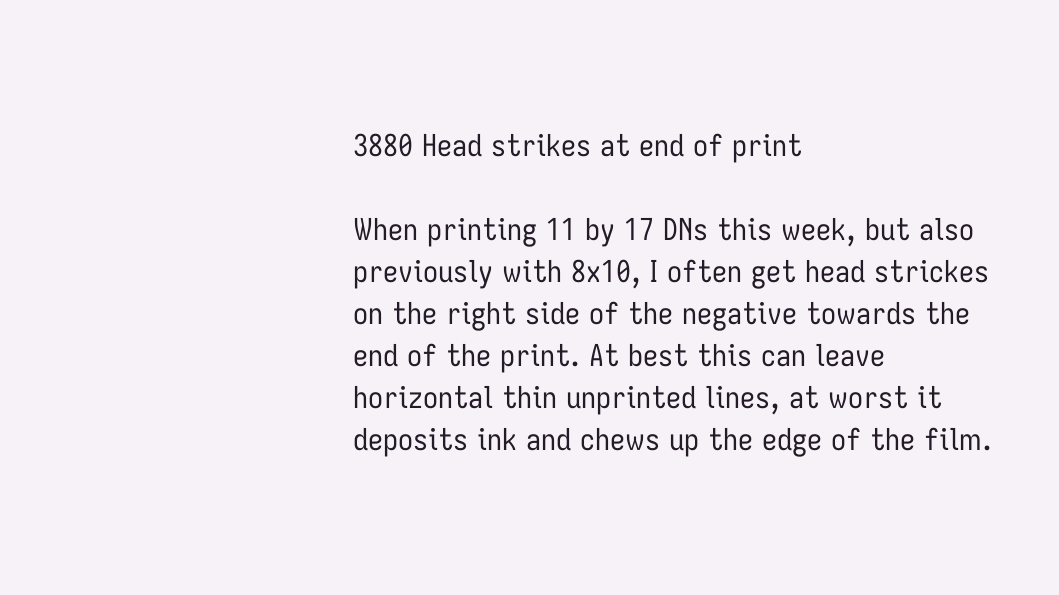3880 Head strikes at end of print

When printing 11 by 17 DNs this week, but also previously with 8x10, I often get head strickes on the right side of the negative towards the end of the print. At best this can leave horizontal thin unprinted lines, at worst it deposits ink and chews up the edge of the film.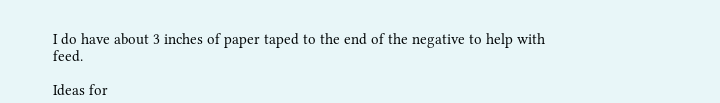I do have about 3 inches of paper taped to the end of the negative to help with feed.

Ideas for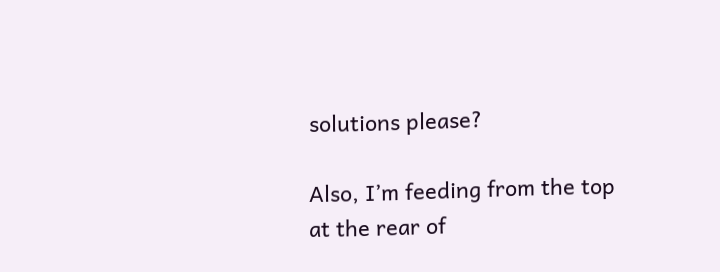solutions please?

Also, I’m feeding from the top at the rear of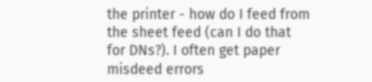the printer - how do I feed from the sheet feed (can I do that for DNs?). I often get paper misdeed errors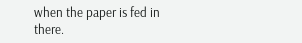when the paper is fed in there.